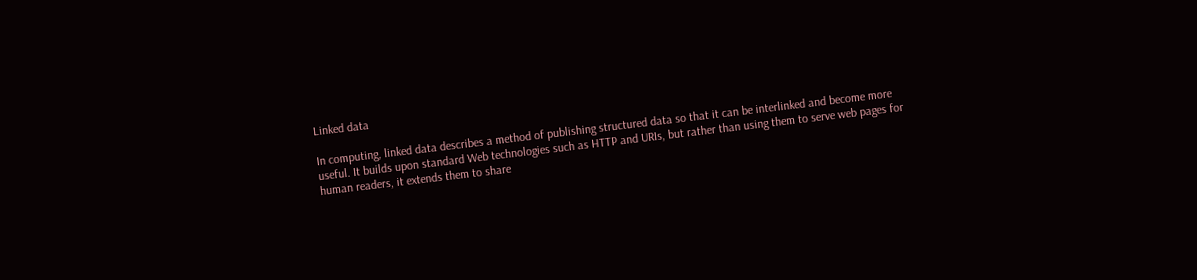Linked data

In computing, linked data describes a method of publishing structured data so that it can be interlinked and become more useful. It builds upon standard Web technologies such as HTTP and URIs, but rather than using them to serve web pages for human readers, it extends them to share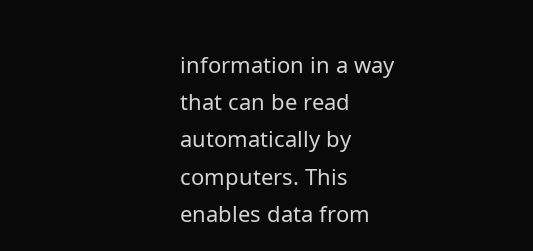information in a way that can be read automatically by computers. This enables data from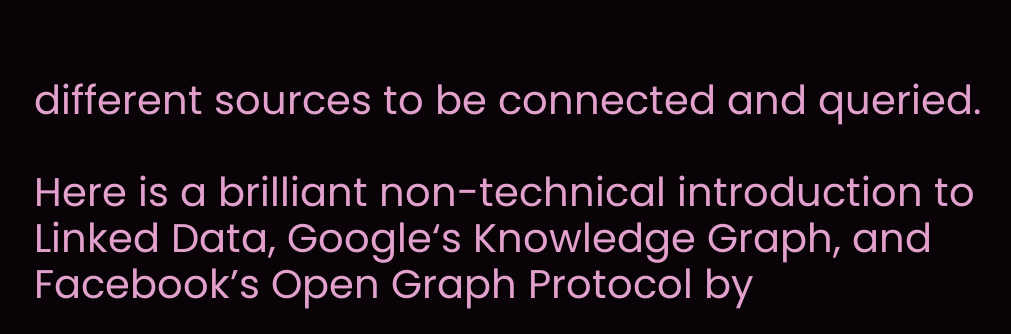different sources to be connected and queried.

Here is a brilliant non-technical introduction to Linked Data, Google‘s Knowledge Graph, and Facebook’s Open Graph Protocol by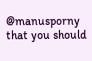@manusporny that you should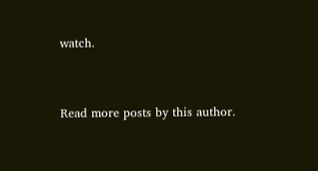watch.



Read more posts by this author.